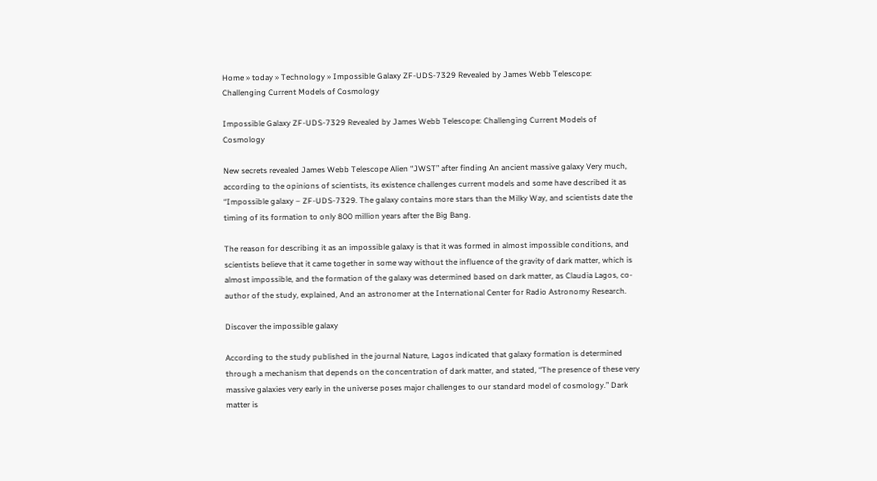Home » today » Technology » Impossible Galaxy ZF-UDS-7329 Revealed by James Webb Telescope: Challenging Current Models of Cosmology

Impossible Galaxy ZF-UDS-7329 Revealed by James Webb Telescope: Challenging Current Models of Cosmology

New secrets revealed James Webb Telescope Alien “JWST” after finding An ancient massive galaxy Very much, according to the opinions of scientists, its existence challenges current models and some have described it as “Impossible galaxy – ZF-UDS-7329. The galaxy contains more stars than the Milky Way, and scientists date the timing of its formation to only 800 million years after the Big Bang.

The reason for describing it as an impossible galaxy is that it was formed in almost impossible conditions, and scientists believe that it came together in some way without the influence of the gravity of dark matter, which is almost impossible, and the formation of the galaxy was determined based on dark matter, as Claudia Lagos, co-author of the study, explained, And an astronomer at the International Center for Radio Astronomy Research.

Discover the impossible galaxy

According to the study published in the journal Nature, Lagos indicated that galaxy formation is determined through a mechanism that depends on the concentration of dark matter, and stated, “The presence of these very massive galaxies very early in the universe poses major challenges to our standard model of cosmology.” Dark matter is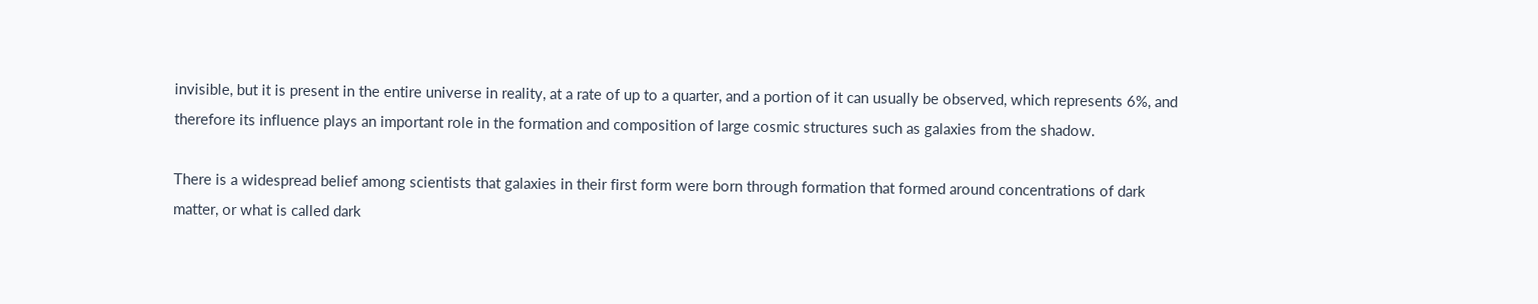invisible, but it is present in the entire universe in reality, at a rate of up to a quarter, and a portion of it can usually be observed, which represents 6%, and therefore its influence plays an important role in the formation and composition of large cosmic structures such as galaxies from the shadow.

There is a widespread belief among scientists that galaxies in their first form were born through formation that formed around concentrations of dark matter, or what is called dark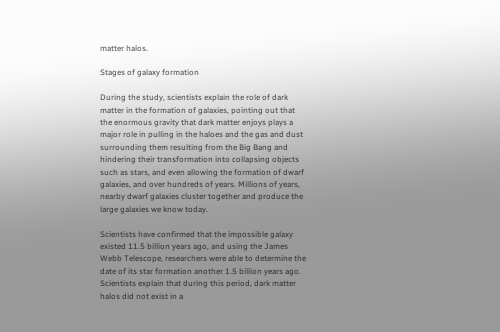matter halos.

Stages of galaxy formation

During the study, scientists explain the role of dark matter in the formation of galaxies, pointing out that the enormous gravity that dark matter enjoys plays a major role in pulling in the haloes and the gas and dust surrounding them resulting from the Big Bang and hindering their transformation into collapsing objects such as stars, and even allowing the formation of dwarf galaxies, and over hundreds of years. Millions of years, nearby dwarf galaxies cluster together and produce the large galaxies we know today.

Scientists have confirmed that the impossible galaxy existed 11.5 billion years ago, and using the James Webb Telescope, researchers were able to determine the date of its star formation another 1.5 billion years ago. Scientists explain that during this period, dark matter halos did not exist in a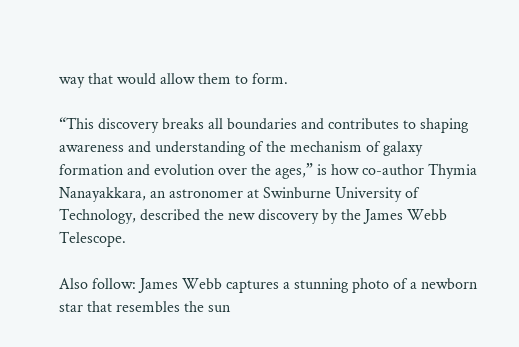way that would allow them to form.

“This discovery breaks all boundaries and contributes to shaping awareness and understanding of the mechanism of galaxy formation and evolution over the ages,” is how co-author Thymia Nanayakkara, an astronomer at Swinburne University of Technology, described the new discovery by the James Webb Telescope.

Also follow: James Webb captures a stunning photo of a newborn star that resembles the sun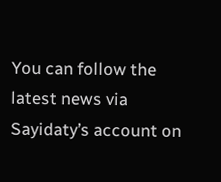You can follow the latest news via Sayidaty’s account on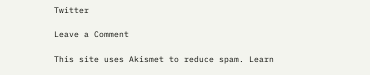Twitter

Leave a Comment

This site uses Akismet to reduce spam. Learn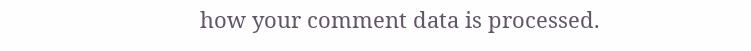how your comment data is processed.